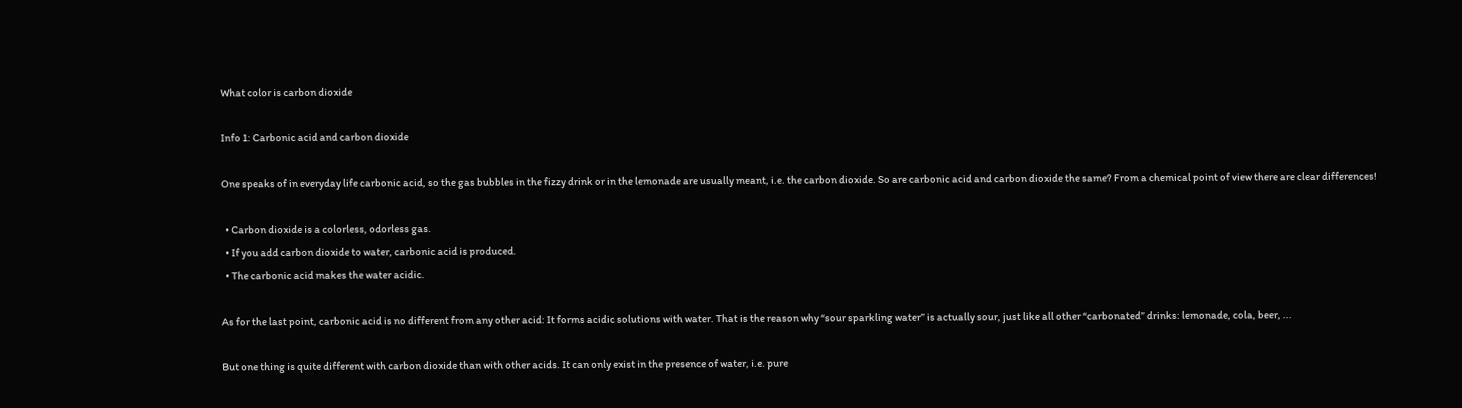What color is carbon dioxide

Info 1: Carbonic acid and carbon dioxide

One speaks of in everyday life carbonic acid, so the gas bubbles in the fizzy drink or in the lemonade are usually meant, i.e. the carbon dioxide. So are carbonic acid and carbon dioxide the same? From a chemical point of view there are clear differences!

  • Carbon dioxide is a colorless, odorless gas.
  • If you add carbon dioxide to water, carbonic acid is produced.
  • The carbonic acid makes the water acidic.

As for the last point, carbonic acid is no different from any other acid: It forms acidic solutions with water. That is the reason why “sour sparkling water” is actually sour, just like all other “carbonated” drinks: lemonade, cola, beer, ...

But one thing is quite different with carbon dioxide than with other acids. It can only exist in the presence of water, i.e. pure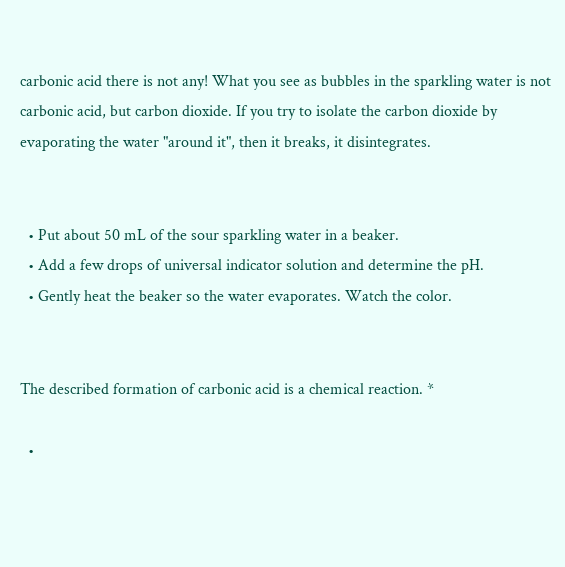carbonic acid there is not any! What you see as bubbles in the sparkling water is not carbonic acid, but carbon dioxide. If you try to isolate the carbon dioxide by evaporating the water "around it", then it breaks, it disintegrates.


  • Put about 50 mL of the sour sparkling water in a beaker.
  • Add a few drops of universal indicator solution and determine the pH.
  • Gently heat the beaker so the water evaporates. Watch the color.


The described formation of carbonic acid is a chemical reaction. *

  •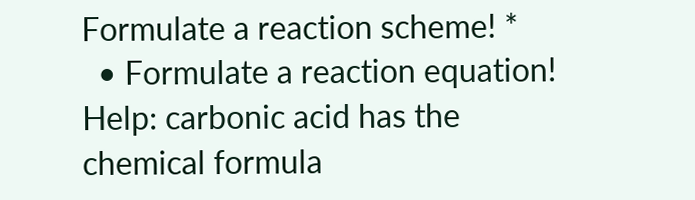Formulate a reaction scheme! *
  • Formulate a reaction equation! Help: carbonic acid has the chemical formula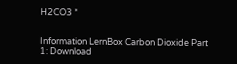H2CO3 *


Information LernBox Carbon Dioxide Part 1: Download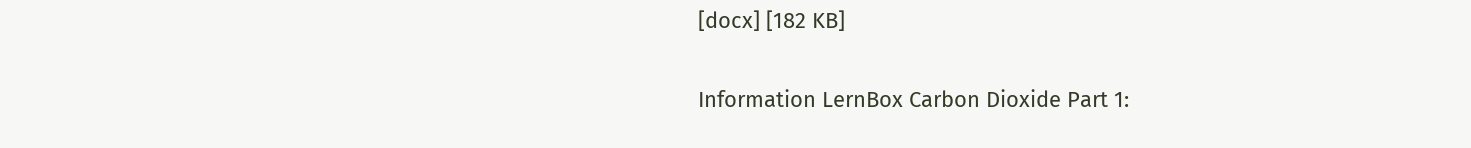[docx] [182 KB]

Information LernBox Carbon Dioxide Part 1: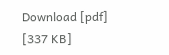Download [pdf] [337 KB]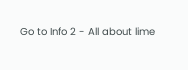Go to Info 2 - All about lime